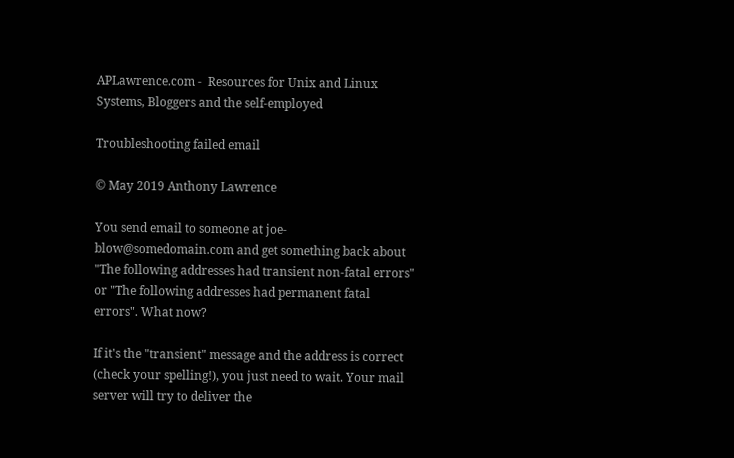APLawrence.com -  Resources for Unix and Linux Systems, Bloggers and the self-employed

Troubleshooting failed email

© May 2019 Anthony Lawrence

You send email to someone at joe-blow@somedomain.com and get something back about "The following addresses had transient non-fatal errors" or "The following addresses had permanent fatal errors". What now?

If it's the "transient" message and the address is correct (check your spelling!), you just need to wait. Your mail server will try to deliver the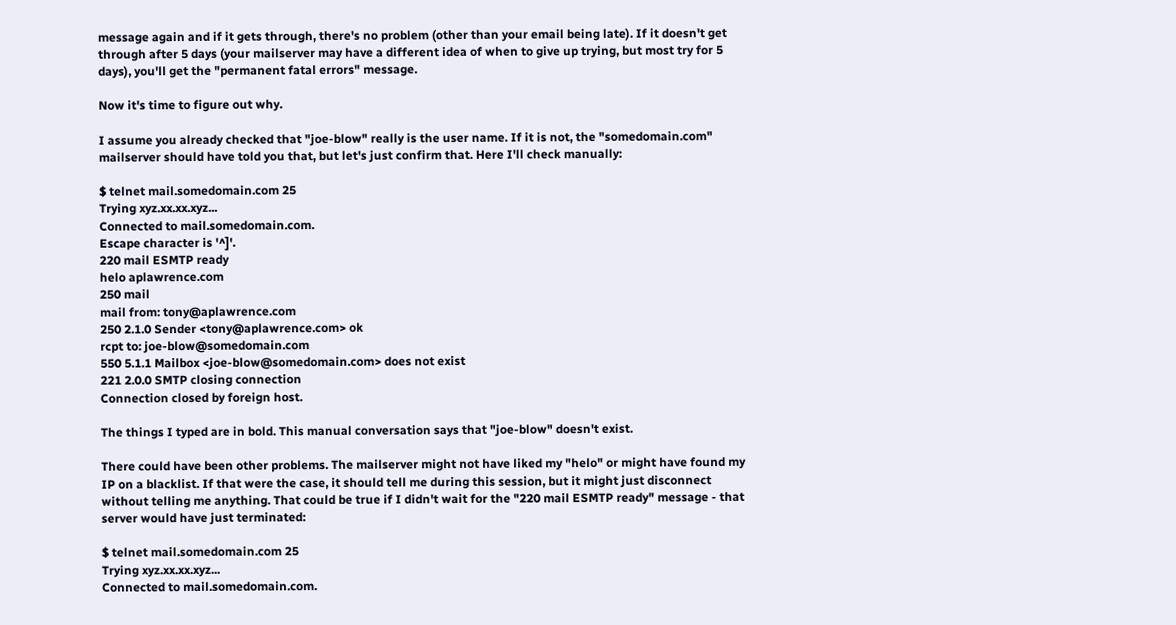message again and if it gets through, there's no problem (other than your email being late). If it doesn't get through after 5 days (your mailserver may have a different idea of when to give up trying, but most try for 5 days), you'll get the "permanent fatal errors" message.

Now it's time to figure out why.

I assume you already checked that "joe-blow" really is the user name. If it is not, the "somedomain.com" mailserver should have told you that, but let's just confirm that. Here I'll check manually:

$ telnet mail.somedomain.com 25
Trying xyz.xx.xx.xyz...
Connected to mail.somedomain.com.
Escape character is '^]'.
220 mail ESMTP ready
helo aplawrence.com
250 mail
mail from: tony@aplawrence.com
250 2.1.0 Sender <tony@aplawrence.com> ok
rcpt to: joe-blow@somedomain.com
550 5.1.1 Mailbox <joe-blow@somedomain.com> does not exist
221 2.0.0 SMTP closing connection
Connection closed by foreign host.

The things I typed are in bold. This manual conversation says that "joe-blow" doesn't exist.

There could have been other problems. The mailserver might not have liked my "helo" or might have found my IP on a blacklist. If that were the case, it should tell me during this session, but it might just disconnect without telling me anything. That could be true if I didn't wait for the "220 mail ESMTP ready" message - that server would have just terminated:

$ telnet mail.somedomain.com 25
Trying xyz.xx.xx.xyz...
Connected to mail.somedomain.com.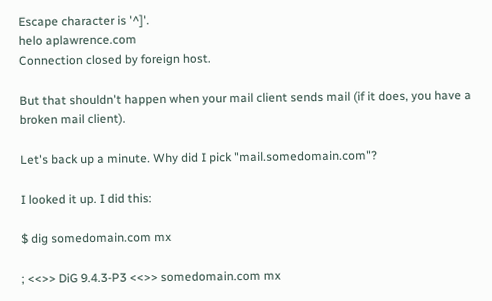Escape character is '^]'.
helo aplawrence.com
Connection closed by foreign host.

But that shouldn't happen when your mail client sends mail (if it does, you have a broken mail client).

Let's back up a minute. Why did I pick "mail.somedomain.com"?

I looked it up. I did this:

$ dig somedomain.com mx

; <<>> DiG 9.4.3-P3 <<>> somedomain.com mx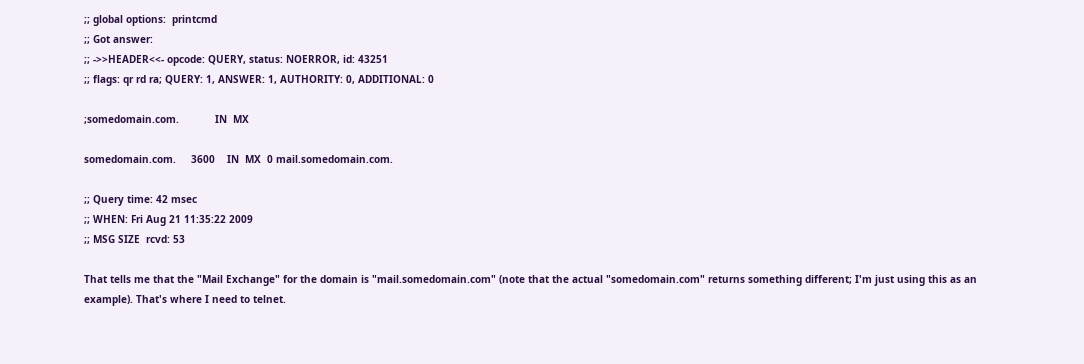;; global options:  printcmd
;; Got answer:
;; ->>HEADER<<- opcode: QUERY, status: NOERROR, id: 43251
;; flags: qr rd ra; QUERY: 1, ANSWER: 1, AUTHORITY: 0, ADDITIONAL: 0

;somedomain.com.            IN  MX

somedomain.com.     3600    IN  MX  0 mail.somedomain.com.

;; Query time: 42 msec
;; WHEN: Fri Aug 21 11:35:22 2009
;; MSG SIZE  rcvd: 53

That tells me that the "Mail Exchange" for the domain is "mail.somedomain.com" (note that the actual "somedomain.com" returns something different; I'm just using this as an example). That's where I need to telnet.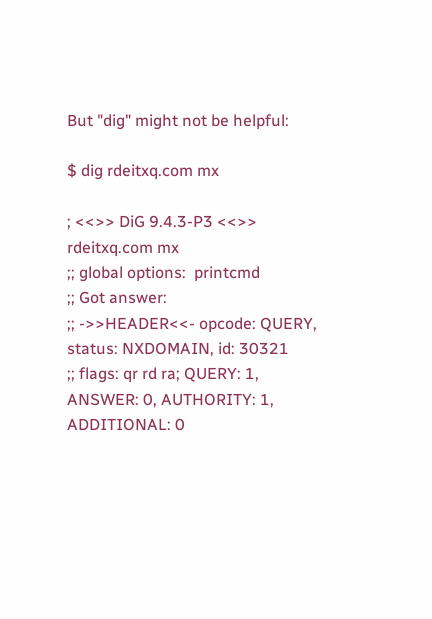But "dig" might not be helpful:

$ dig rdeitxq.com mx

; <<>> DiG 9.4.3-P3 <<>> rdeitxq.com mx
;; global options:  printcmd
;; Got answer:
;; ->>HEADER<<- opcode: QUERY, status: NXDOMAIN, id: 30321
;; flags: qr rd ra; QUERY: 1, ANSWER: 0, AUTHORITY: 1, ADDITIONAL: 0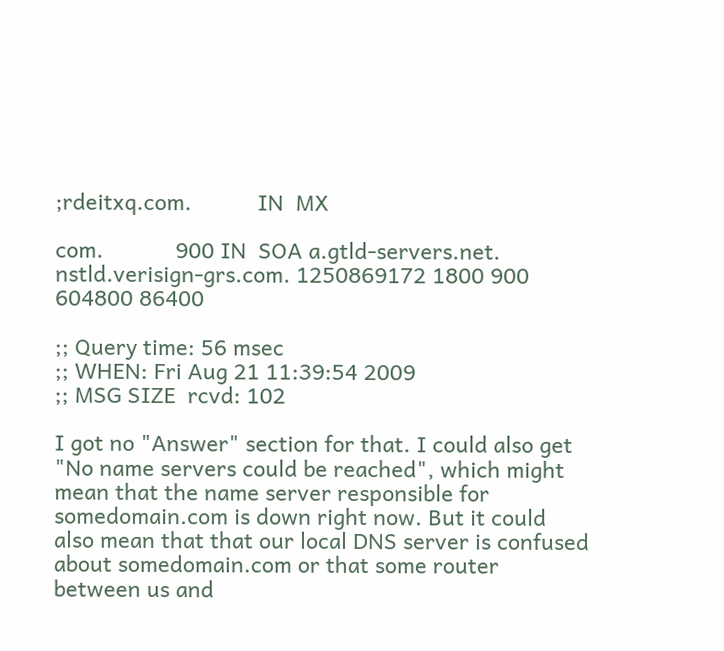;rdeitxq.com.           IN  MX

com.            900 IN  SOA a.gtld-servers.net. nstld.verisign-grs.com. 1250869172 1800 900 604800 86400

;; Query time: 56 msec
;; WHEN: Fri Aug 21 11:39:54 2009
;; MSG SIZE  rcvd: 102

I got no "Answer" section for that. I could also get "No name servers could be reached", which might mean that the name server responsible for somedomain.com is down right now. But it could also mean that that our local DNS server is confused about somedomain.com or that some router between us and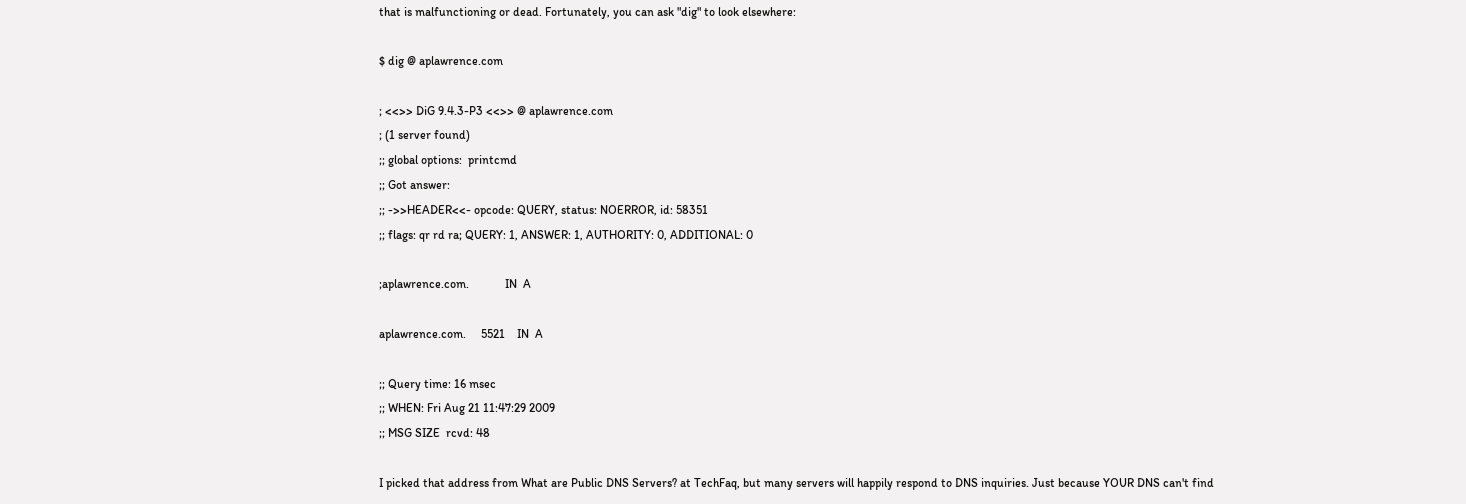that is malfunctioning or dead. Fortunately, you can ask "dig" to look elsewhere:

$ dig @ aplawrence.com

; <<>> DiG 9.4.3-P3 <<>> @ aplawrence.com
; (1 server found)
;; global options:  printcmd
;; Got answer:
;; ->>HEADER<<- opcode: QUERY, status: NOERROR, id: 58351
;; flags: qr rd ra; QUERY: 1, ANSWER: 1, AUTHORITY: 0, ADDITIONAL: 0

;aplawrence.com.            IN  A

aplawrence.com.     5521    IN  A

;; Query time: 16 msec
;; WHEN: Fri Aug 21 11:47:29 2009
;; MSG SIZE  rcvd: 48

I picked that address from What are Public DNS Servers? at TechFaq, but many servers will happily respond to DNS inquiries. Just because YOUR DNS can't find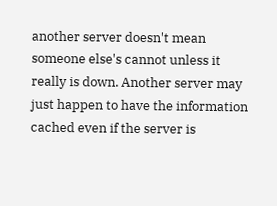another server doesn't mean someone else's cannot unless it really is down. Another server may just happen to have the information cached even if the server is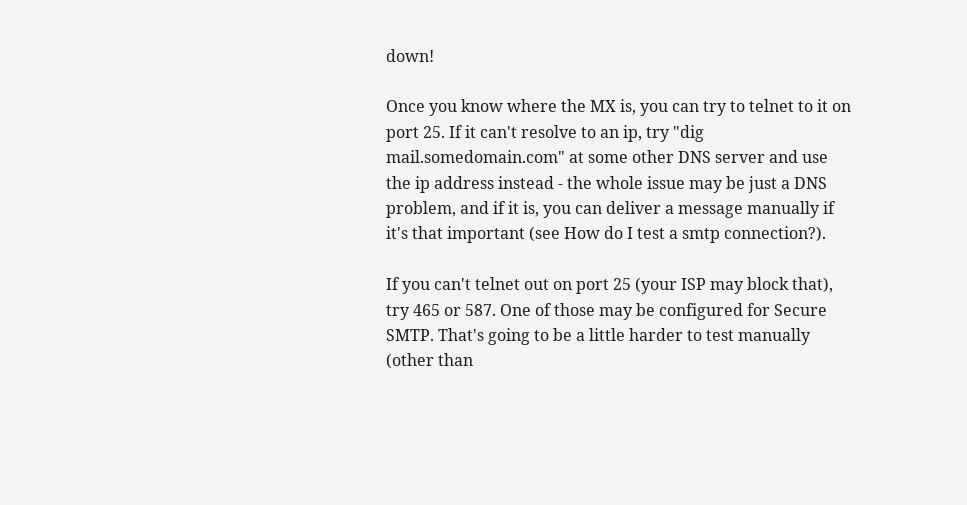down!

Once you know where the MX is, you can try to telnet to it on port 25. If it can't resolve to an ip, try "dig mail.somedomain.com" at some other DNS server and use the ip address instead - the whole issue may be just a DNS problem, and if it is, you can deliver a message manually if it's that important (see How do I test a smtp connection?).

If you can't telnet out on port 25 (your ISP may block that), try 465 or 587. One of those may be configured for Secure SMTP. That's going to be a little harder to test manually (other than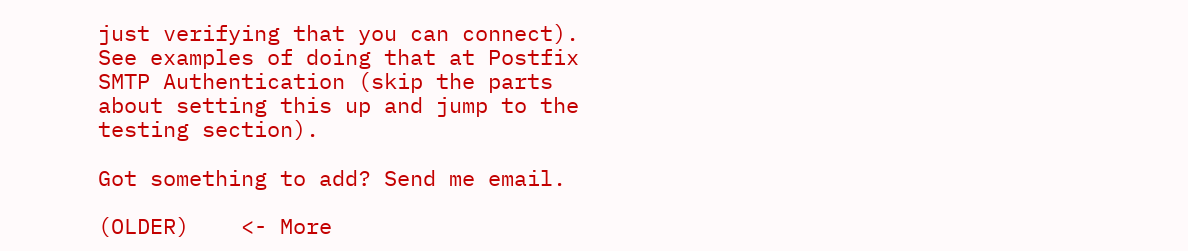just verifying that you can connect). See examples of doing that at Postfix SMTP Authentication (skip the parts about setting this up and jump to the testing section).

Got something to add? Send me email.

(OLDER)    <- More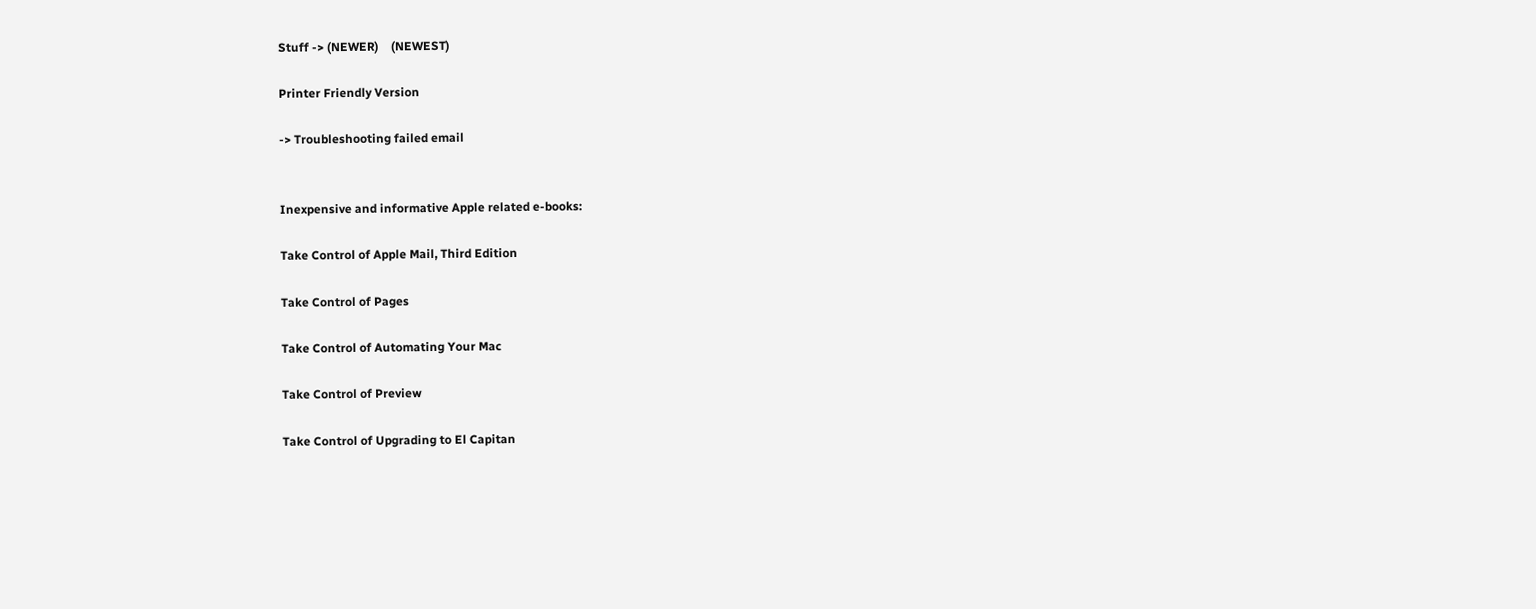Stuff -> (NEWER)    (NEWEST)

Printer Friendly Version

-> Troubleshooting failed email


Inexpensive and informative Apple related e-books:

Take Control of Apple Mail, Third Edition

Take Control of Pages

Take Control of Automating Your Mac

Take Control of Preview

Take Control of Upgrading to El Capitan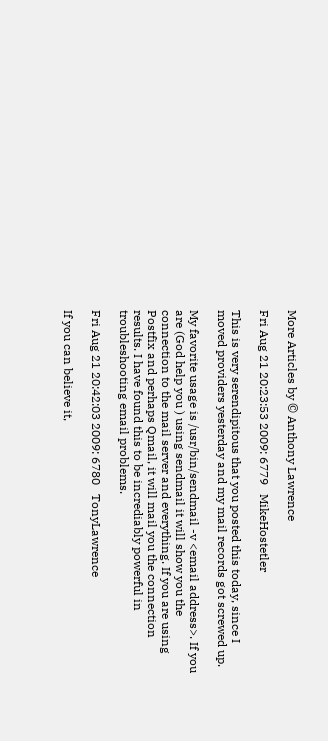More Articles by © Anthony Lawrence

Fri Aug 21 20:23:53 2009: 6779   MikeHostetler

This is very serendipitous that you posted this today, since I moved providers yesterday and my mail records got screwed up.

My favorite usage is /usr/bin/sendmail -v <email address>. If you are (God help you ) using sendmail it will show you the connection to the mail server and everything. If you are using Postfix and perhaps Qmail, it will mail you the connection results. I have found this to be incrediably powerful in troubleshooting email problems.

Fri Aug 21 20:42:03 2009: 6780   TonyLawrence

If you can believe it,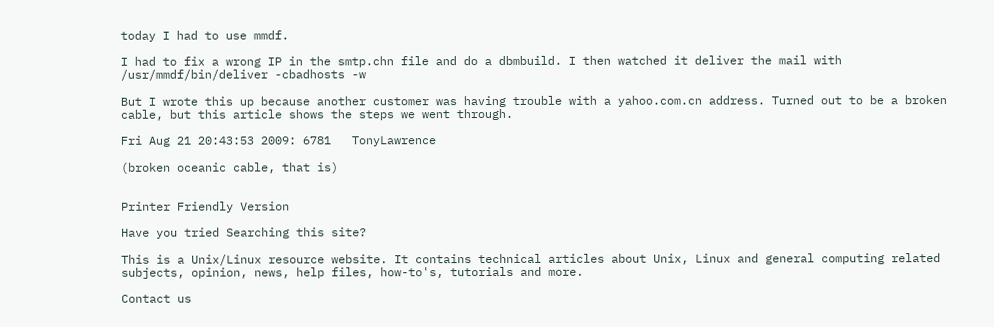today I had to use mmdf.

I had to fix a wrong IP in the smtp.chn file and do a dbmbuild. I then watched it deliver the mail with /usr/mmdf/bin/deliver -cbadhosts -w

But I wrote this up because another customer was having trouble with a yahoo.com.cn address. Turned out to be a broken cable, but this article shows the steps we went through.

Fri Aug 21 20:43:53 2009: 6781   TonyLawrence

(broken oceanic cable, that is)


Printer Friendly Version

Have you tried Searching this site?

This is a Unix/Linux resource website. It contains technical articles about Unix, Linux and general computing related subjects, opinion, news, help files, how-to's, tutorials and more.

Contact us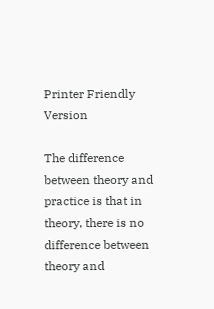Printer Friendly Version

The difference between theory and practice is that in theory, there is no difference between theory and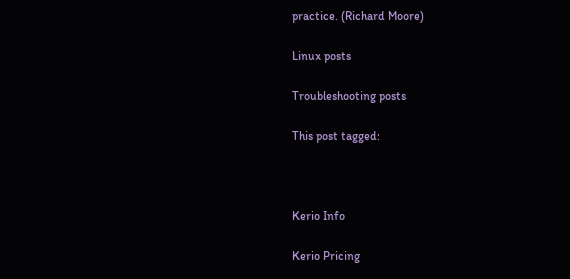practice. (Richard Moore)

Linux posts

Troubleshooting posts

This post tagged:



Kerio Info

Kerio Pricing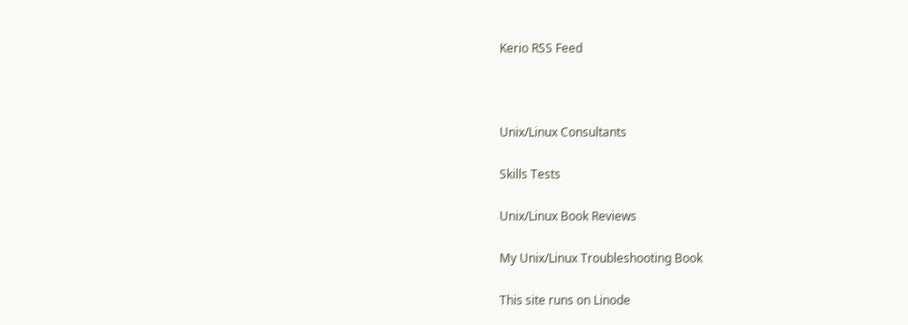Kerio RSS Feed



Unix/Linux Consultants

Skills Tests

Unix/Linux Book Reviews

My Unix/Linux Troubleshooting Book

This site runs on Linode